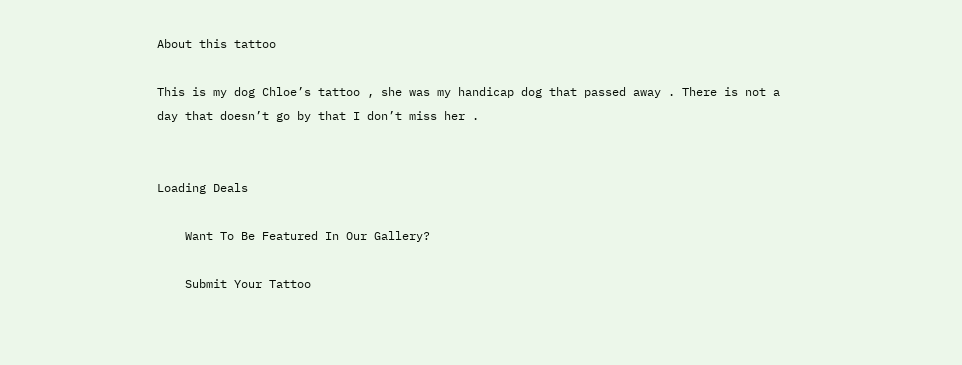About this tattoo

This is my dog Chloe’s tattoo , she was my handicap dog that passed away . There is not a day that doesn’t go by that I don’t miss her .


Loading Deals

    Want To Be Featured In Our Gallery?

    Submit Your Tattoo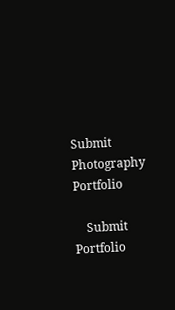Submit Photography Portfolio

    Submit Portfolio